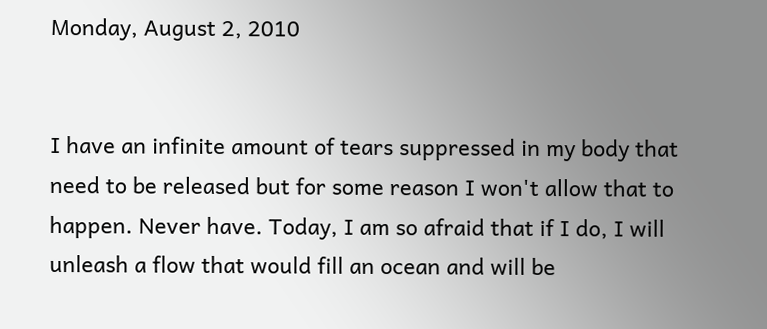Monday, August 2, 2010


I have an infinite amount of tears suppressed in my body that need to be released but for some reason I won't allow that to happen. Never have. Today, I am so afraid that if I do, I will unleash a flow that would fill an ocean and will be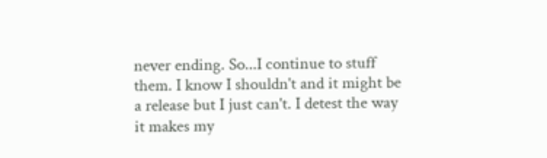never ending. So...I continue to stuff them. I know I shouldn't and it might be a release but I just can't. I detest the way it makes my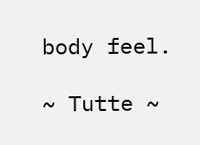body feel.

~ Tutte ~